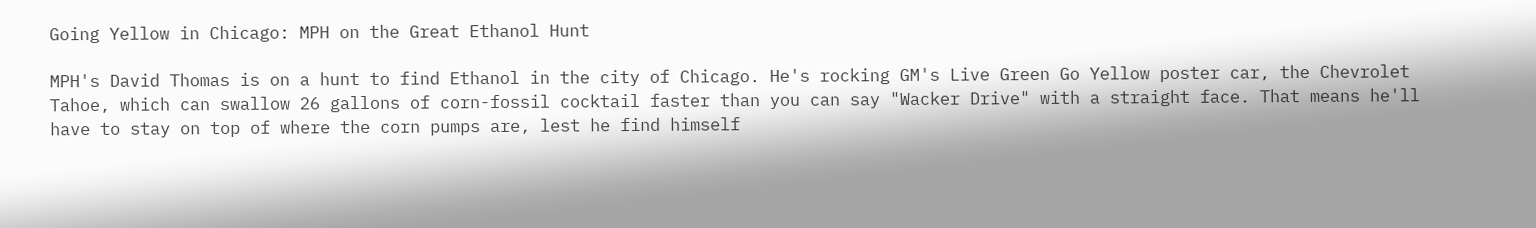Going Yellow in Chicago: MPH on the Great Ethanol Hunt

MPH's David Thomas is on a hunt to find Ethanol in the city of Chicago. He's rocking GM's Live Green Go Yellow poster car, the Chevrolet Tahoe, which can swallow 26 gallons of corn-fossil cocktail faster than you can say "Wacker Drive" with a straight face. That means he'll have to stay on top of where the corn pumps are, lest he find himself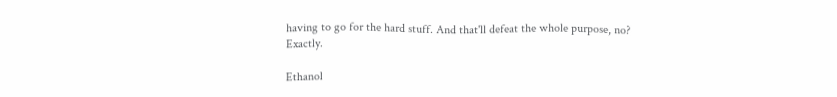having to go for the hard stuff. And that'll defeat the whole purpose, no? Exactly.

Ethanol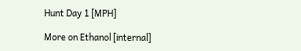Hunt Day 1 [MPH]

More on Ethanol [internal]